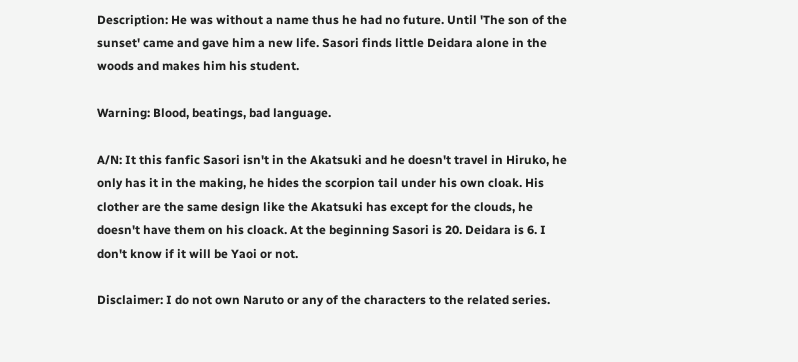Description: He was without a name thus he had no future. Until 'The son of the sunset' came and gave him a new life. Sasori finds little Deidara alone in the woods and makes him his student.

Warning: Blood, beatings, bad language.

A/N: It this fanfic Sasori isn't in the Akatsuki and he doesn't travel in Hiruko, he only has it in the making, he hides the scorpion tail under his own cloak. His clother are the same design like the Akatsuki has except for the clouds, he doesn't have them on his cloack. At the beginning Sasori is 20. Deidara is 6. I don't know if it will be Yaoi or not.

Disclaimer: I do not own Naruto or any of the characters to the related series.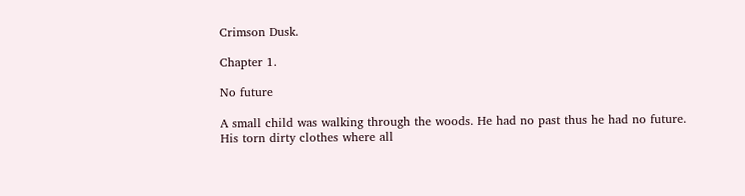Crimson Dusk.

Chapter 1.

No future

A small child was walking through the woods. He had no past thus he had no future. His torn dirty clothes where all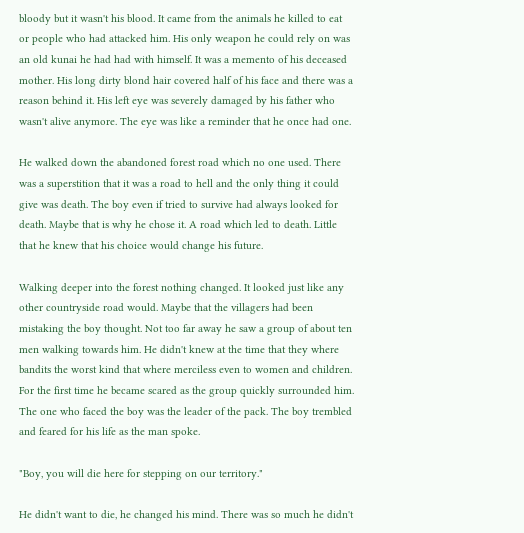bloody but it wasn't his blood. It came from the animals he killed to eat or people who had attacked him. His only weapon he could rely on was an old kunai he had had with himself. It was a memento of his deceased mother. His long dirty blond hair covered half of his face and there was a reason behind it. His left eye was severely damaged by his father who wasn't alive anymore. The eye was like a reminder that he once had one.

He walked down the abandoned forest road which no one used. There was a superstition that it was a road to hell and the only thing it could give was death. The boy even if tried to survive had always looked for death. Maybe that is why he chose it. A road which led to death. Little that he knew that his choice would change his future.

Walking deeper into the forest nothing changed. It looked just like any other countryside road would. Maybe that the villagers had been mistaking the boy thought. Not too far away he saw a group of about ten men walking towards him. He didn't knew at the time that they where bandits the worst kind that where merciless even to women and children. For the first time he became scared as the group quickly surrounded him. The one who faced the boy was the leader of the pack. The boy trembled and feared for his life as the man spoke.

"Boy, you will die here for stepping on our territory."

He didn't want to die, he changed his mind. There was so much he didn't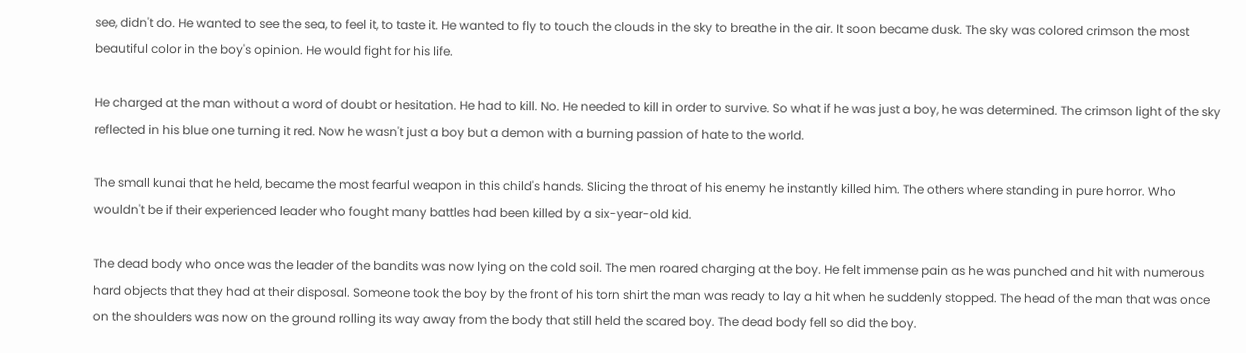see, didn't do. He wanted to see the sea, to feel it, to taste it. He wanted to fly to touch the clouds in the sky to breathe in the air. It soon became dusk. The sky was colored crimson the most beautiful color in the boy's opinion. He would fight for his life.

He charged at the man without a word of doubt or hesitation. He had to kill. No. He needed to kill in order to survive. So what if he was just a boy, he was determined. The crimson light of the sky reflected in his blue one turning it red. Now he wasn't just a boy but a demon with a burning passion of hate to the world.

The small kunai that he held, became the most fearful weapon in this child's hands. Slicing the throat of his enemy he instantly killed him. The others where standing in pure horror. Who wouldn't be if their experienced leader who fought many battles had been killed by a six-year-old kid.

The dead body who once was the leader of the bandits was now lying on the cold soil. The men roared charging at the boy. He felt immense pain as he was punched and hit with numerous hard objects that they had at their disposal. Someone took the boy by the front of his torn shirt the man was ready to lay a hit when he suddenly stopped. The head of the man that was once on the shoulders was now on the ground rolling its way away from the body that still held the scared boy. The dead body fell so did the boy.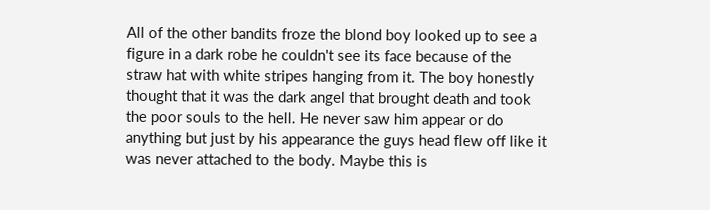All of the other bandits froze the blond boy looked up to see a figure in a dark robe he couldn't see its face because of the straw hat with white stripes hanging from it. The boy honestly thought that it was the dark angel that brought death and took the poor souls to the hell. He never saw him appear or do anything but just by his appearance the guys head flew off like it was never attached to the body. Maybe this is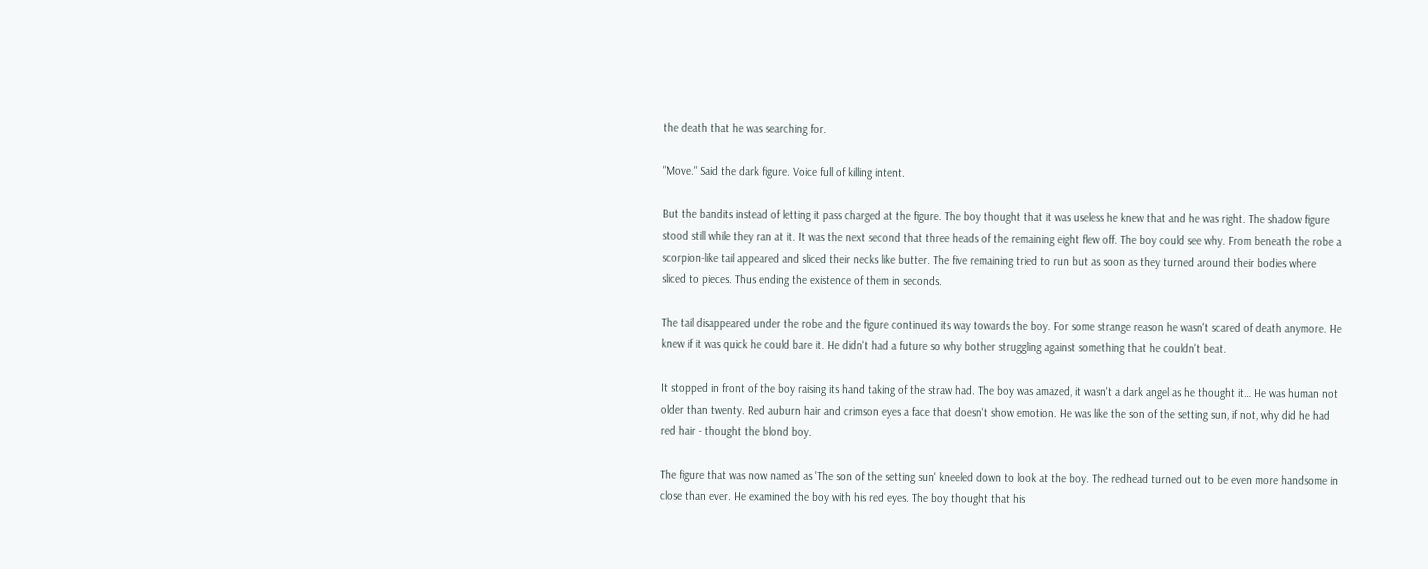the death that he was searching for.

"Move." Said the dark figure. Voice full of killing intent.

But the bandits instead of letting it pass charged at the figure. The boy thought that it was useless he knew that and he was right. The shadow figure stood still while they ran at it. It was the next second that three heads of the remaining eight flew off. The boy could see why. From beneath the robe a scorpion-like tail appeared and sliced their necks like butter. The five remaining tried to run but as soon as they turned around their bodies where sliced to pieces. Thus ending the existence of them in seconds.

The tail disappeared under the robe and the figure continued its way towards the boy. For some strange reason he wasn't scared of death anymore. He knew if it was quick he could bare it. He didn't had a future so why bother struggling against something that he couldn't beat.

It stopped in front of the boy raising its hand taking of the straw had. The boy was amazed, it wasn't a dark angel as he thought it… He was human not older than twenty. Red auburn hair and crimson eyes a face that doesn't show emotion. He was like the son of the setting sun, if not, why did he had red hair - thought the blond boy.

The figure that was now named as 'The son of the setting sun' kneeled down to look at the boy. The redhead turned out to be even more handsome in close than ever. He examined the boy with his red eyes. The boy thought that his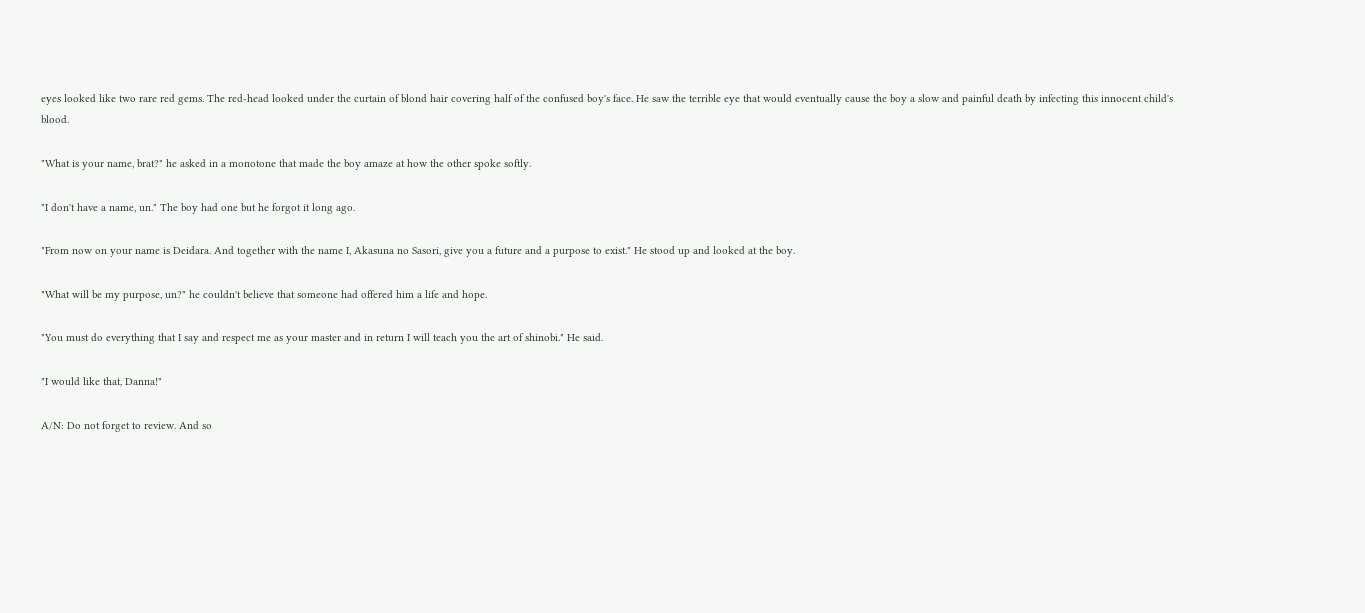eyes looked like two rare red gems. The red-head looked under the curtain of blond hair covering half of the confused boy's face. He saw the terrible eye that would eventually cause the boy a slow and painful death by infecting this innocent child's blood.

"What is your name, brat?" he asked in a monotone that made the boy amaze at how the other spoke softly.

"I don't have a name, un." The boy had one but he forgot it long ago.

"From now on your name is Deidara. And together with the name I, Akasuna no Sasori, give you a future and a purpose to exist." He stood up and looked at the boy.

"What will be my purpose, un?" he couldn't believe that someone had offered him a life and hope.

"You must do everything that I say and respect me as your master and in return I will teach you the art of shinobi." He said.

"I would like that, Danna!"

A/N: Do not forget to review. And so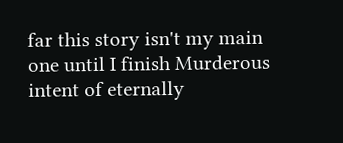far this story isn't my main one until I finish Murderous intent of eternally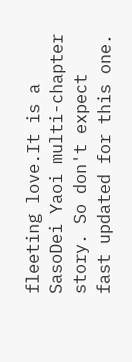fleeting love.It is a SasoDei Yaoi multi-chapter story. So don't expect fast updated for this one.